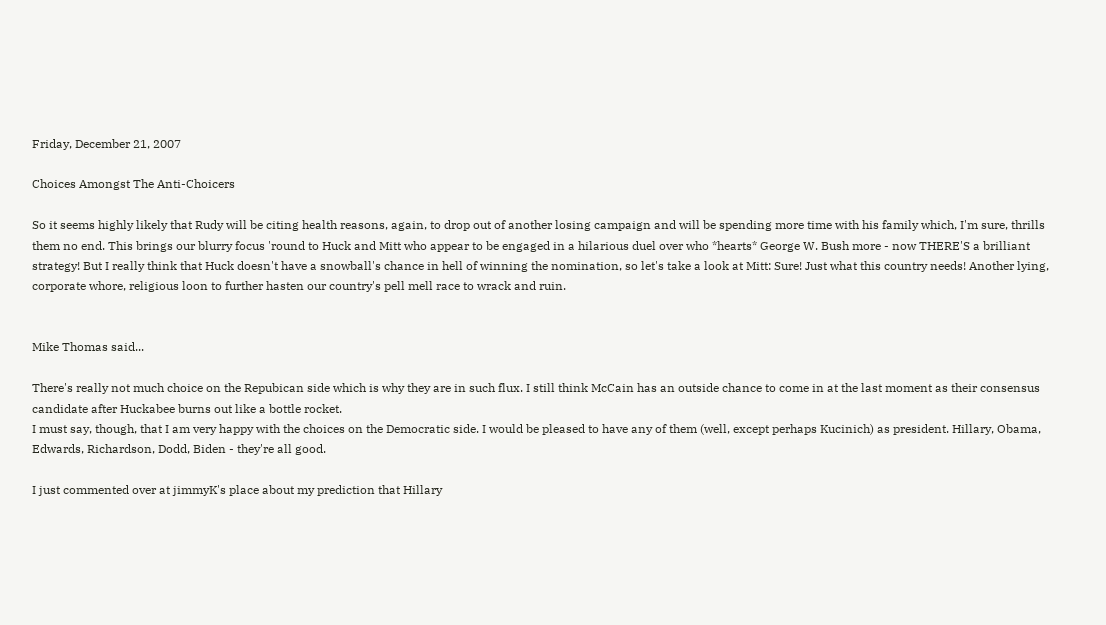Friday, December 21, 2007

Choices Amongst The Anti-Choicers

So it seems highly likely that Rudy will be citing health reasons, again, to drop out of another losing campaign and will be spending more time with his family which, I'm sure, thrills them no end. This brings our blurry focus 'round to Huck and Mitt who appear to be engaged in a hilarious duel over who *hearts* George W. Bush more - now THERE'S a brilliant strategy! But I really think that Huck doesn't have a snowball's chance in hell of winning the nomination, so let's take a look at Mitt: Sure! Just what this country needs! Another lying, corporate whore, religious loon to further hasten our country's pell mell race to wrack and ruin.


Mike Thomas said...

There's really not much choice on the Repubican side which is why they are in such flux. I still think McCain has an outside chance to come in at the last moment as their consensus candidate after Huckabee burns out like a bottle rocket.
I must say, though, that I am very happy with the choices on the Democratic side. I would be pleased to have any of them (well, except perhaps Kucinich) as president. Hillary, Obama, Edwards, Richardson, Dodd, Biden - they're all good.

I just commented over at jimmyK's place about my prediction that Hillary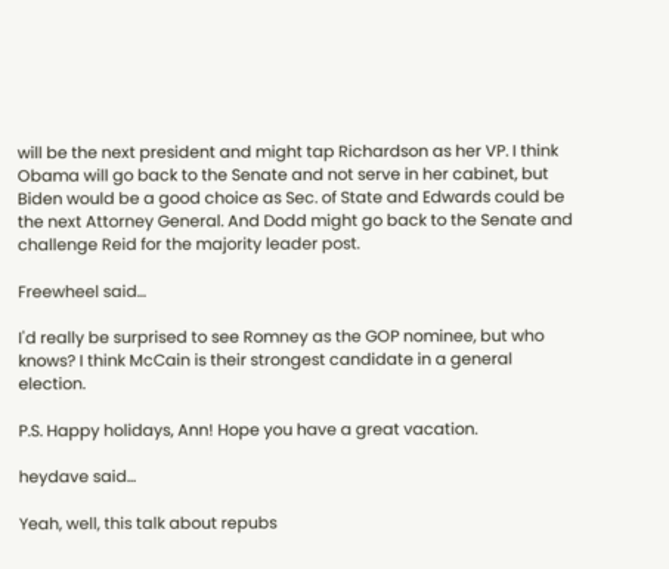will be the next president and might tap Richardson as her VP. I think Obama will go back to the Senate and not serve in her cabinet, but Biden would be a good choice as Sec. of State and Edwards could be the next Attorney General. And Dodd might go back to the Senate and challenge Reid for the majority leader post.

Freewheel said...

I'd really be surprised to see Romney as the GOP nominee, but who knows? I think McCain is their strongest candidate in a general election.

P.S. Happy holidays, Ann! Hope you have a great vacation.

heydave said...

Yeah, well, this talk about repubs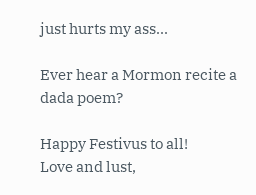just hurts my ass...

Ever hear a Mormon recite a dada poem?

Happy Festivus to all!
Love and lust,